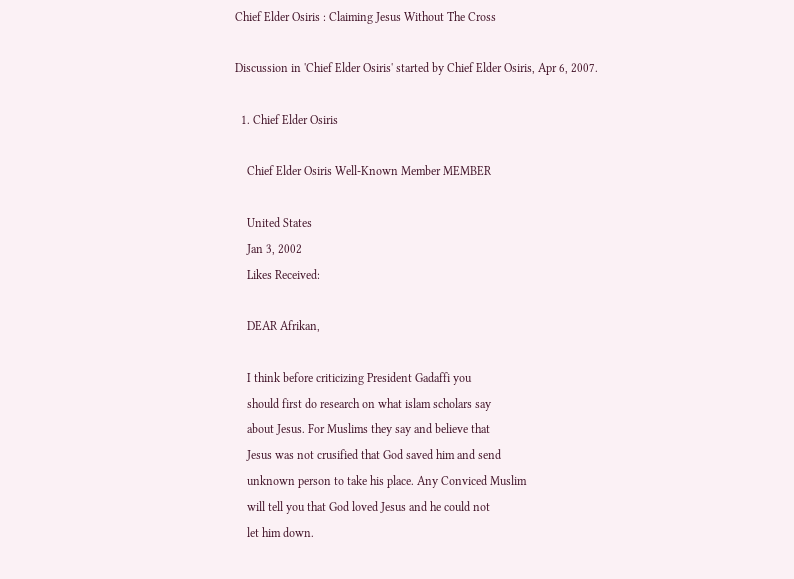Chief Elder Osiris : Claiming Jesus Without The Cross

Discussion in 'Chief Elder Osiris' started by Chief Elder Osiris, Apr 6, 2007.

  1. Chief Elder Osiris

    Chief Elder Osiris Well-Known Member MEMBER

    United States
    Jan 3, 2002
    Likes Received:

    DEAR Afrikan,

    I think before criticizing President Gadaffi you
    should first do research on what islam scholars say
    about Jesus. For Muslims they say and believe that
    Jesus was not crusified that God saved him and send
    unknown person to take his place. Any Conviced Muslim
    will tell you that God loved Jesus and he could not
    let him down.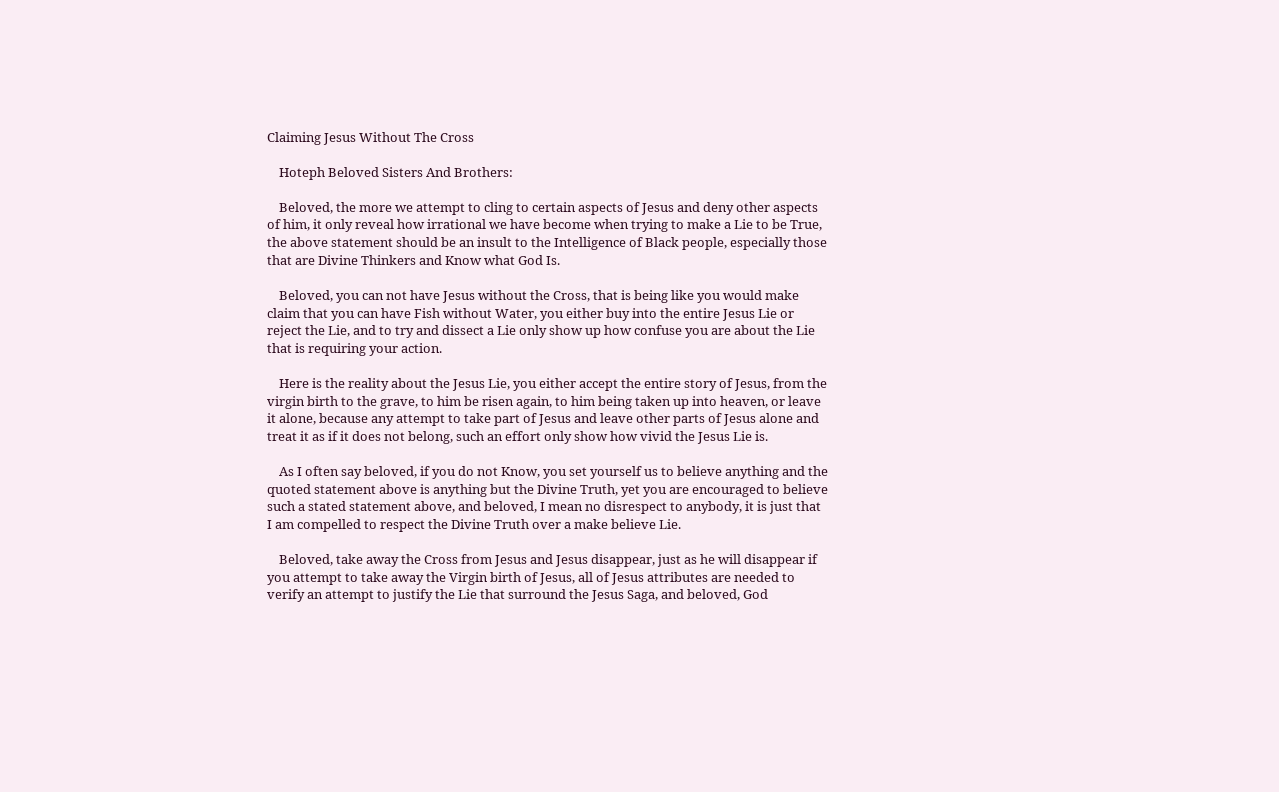Claiming Jesus Without The Cross

    Hoteph Beloved Sisters And Brothers:

    Beloved, the more we attempt to cling to certain aspects of Jesus and deny other aspects of him, it only reveal how irrational we have become when trying to make a Lie to be True, the above statement should be an insult to the Intelligence of Black people, especially those that are Divine Thinkers and Know what God Is.

    Beloved, you can not have Jesus without the Cross, that is being like you would make claim that you can have Fish without Water, you either buy into the entire Jesus Lie or reject the Lie, and to try and dissect a Lie only show up how confuse you are about the Lie that is requiring your action.

    Here is the reality about the Jesus Lie, you either accept the entire story of Jesus, from the virgin birth to the grave, to him be risen again, to him being taken up into heaven, or leave it alone, because any attempt to take part of Jesus and leave other parts of Jesus alone and treat it as if it does not belong, such an effort only show how vivid the Jesus Lie is.

    As I often say beloved, if you do not Know, you set yourself us to believe anything and the quoted statement above is anything but the Divine Truth, yet you are encouraged to believe such a stated statement above, and beloved, I mean no disrespect to anybody, it is just that I am compelled to respect the Divine Truth over a make believe Lie.

    Beloved, take away the Cross from Jesus and Jesus disappear, just as he will disappear if you attempt to take away the Virgin birth of Jesus, all of Jesus attributes are needed to verify an attempt to justify the Lie that surround the Jesus Saga, and beloved, God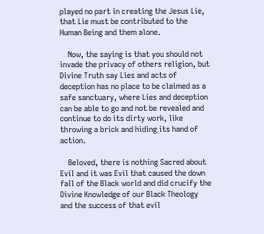played no part in creating the Jesus Lie, that Lie must be contributed to the Human Being and them alone.

    Now, the saying is that you should not invade the privacy of others religion, but Divine Truth say Lies and acts of deception has no place to be claimed as a safe sanctuary, where Lies and deception can be able to go and not be revealed and continue to do its dirty work, like throwing a brick and hiding its hand of action.

    Beloved, there is nothing Sacred about Evil and it was Evil that caused the down fall of the Black world and did crucify the Divine Knowledge of our Black Theology and the success of that evil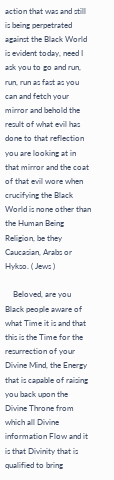action that was and still is being perpetrated against the Black World is evident today, need I ask you to go and run, run, run as fast as you can and fetch your mirror and behold the result of what evil has done to that reflection you are looking at in that mirror and the coat of that evil wore when crucifying the Black World is none other than the Human Being Religion, be they Caucasian, Arabs or Hykso. ( Jews )

    Beloved, are you Black people aware of what Time it is and that this is the Time for the resurrection of your Divine Mind, the Energy that is capable of raising you back upon the Divine Throne from which all Divine information Flow and it is that Divinity that is qualified to bring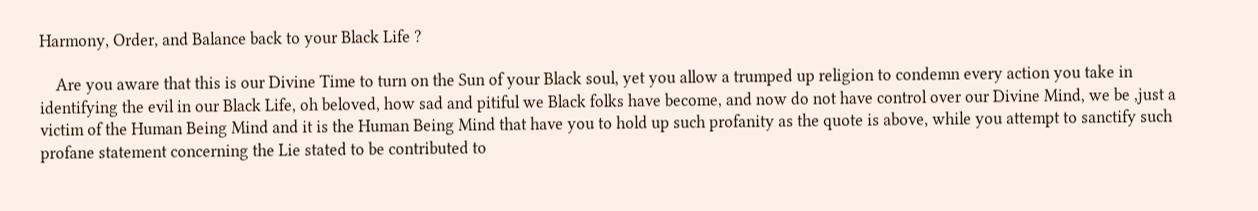Harmony, Order, and Balance back to your Black Life ?

    Are you aware that this is our Divine Time to turn on the Sun of your Black soul, yet you allow a trumped up religion to condemn every action you take in identifying the evil in our Black Life, oh beloved, how sad and pitiful we Black folks have become, and now do not have control over our Divine Mind, we be ,just a victim of the Human Being Mind and it is the Human Being Mind that have you to hold up such profanity as the quote is above, while you attempt to sanctify such profane statement concerning the Lie stated to be contributed to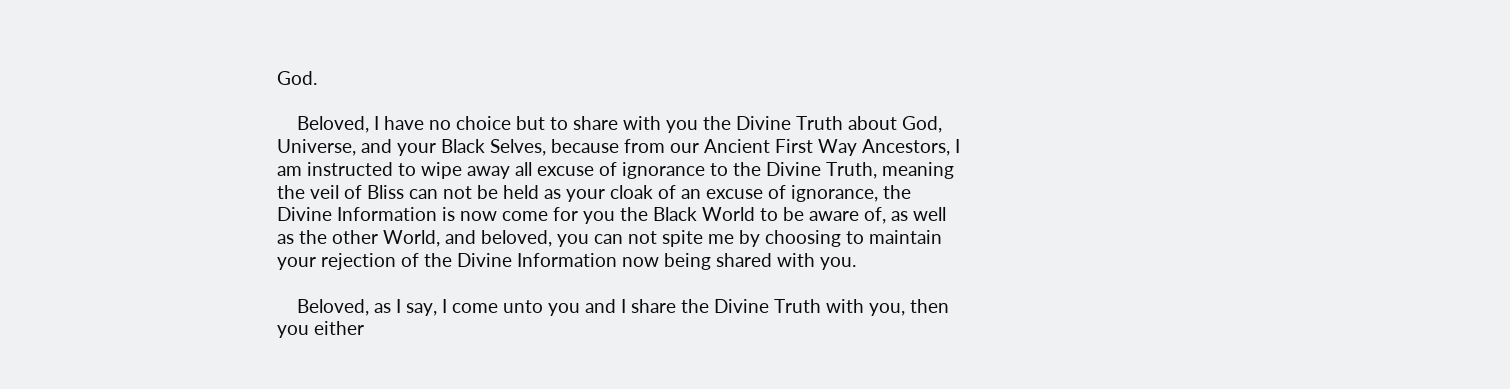God.

    Beloved, I have no choice but to share with you the Divine Truth about God, Universe, and your Black Selves, because from our Ancient First Way Ancestors, I am instructed to wipe away all excuse of ignorance to the Divine Truth, meaning the veil of Bliss can not be held as your cloak of an excuse of ignorance, the Divine Information is now come for you the Black World to be aware of, as well as the other World, and beloved, you can not spite me by choosing to maintain your rejection of the Divine Information now being shared with you.

    Beloved, as I say, I come unto you and I share the Divine Truth with you, then you either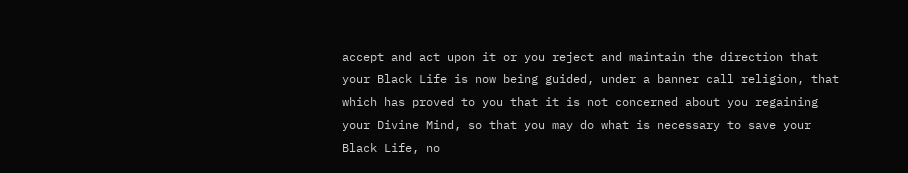accept and act upon it or you reject and maintain the direction that your Black Life is now being guided, under a banner call religion, that which has proved to you that it is not concerned about you regaining your Divine Mind, so that you may do what is necessary to save your Black Life, no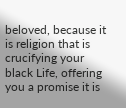beloved, because it is religion that is crucifying your black Life, offering you a promise it is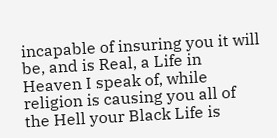incapable of insuring you it will be, and is Real, a Life in Heaven I speak of, while religion is causing you all of the Hell your Black Life is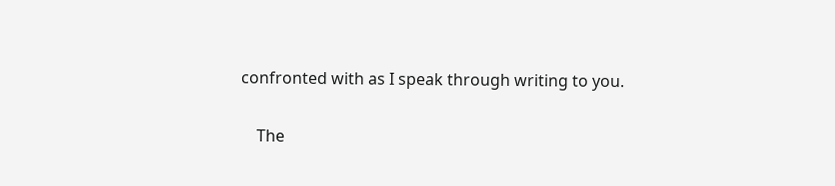confronted with as I speak through writing to you.

    The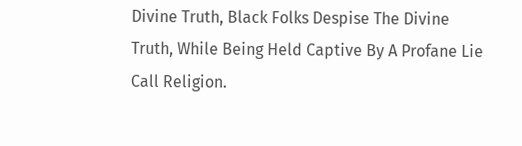Divine Truth, Black Folks Despise The Divine Truth, While Being Held Captive By A Profane Lie Call Religion.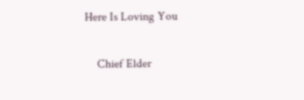Here Is Loving You

    Chief Elder